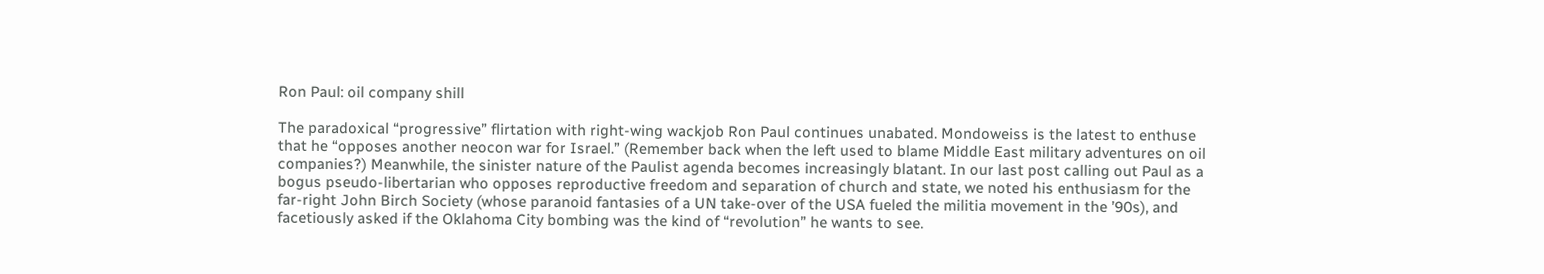Ron Paul: oil company shill

The paradoxical “progressive” flirtation with right-wing wackjob Ron Paul continues unabated. Mondoweiss is the latest to enthuse that he “opposes another neocon war for Israel.” (Remember back when the left used to blame Middle East military adventures on oil companies?) Meanwhile, the sinister nature of the Paulist agenda becomes increasingly blatant. In our last post calling out Paul as a bogus pseudo-libertarian who opposes reproductive freedom and separation of church and state, we noted his enthusiasm for the far-right John Birch Society (whose paranoid fantasies of a UN take-over of the USA fueled the militia movement in the ’90s), and facetiously asked if the Oklahoma City bombing was the kind of “revolution” he wants to see.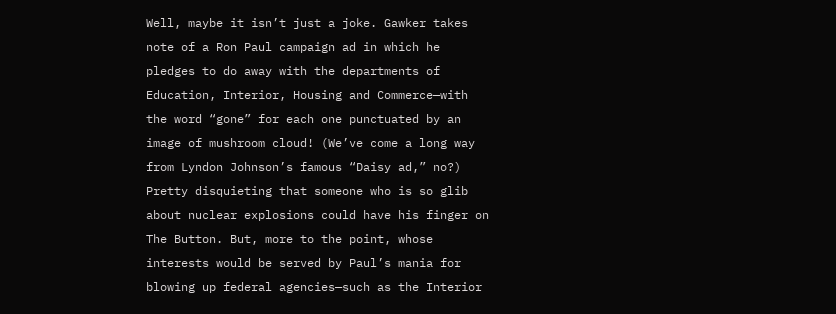Well, maybe it isn’t just a joke. Gawker takes note of a Ron Paul campaign ad in which he pledges to do away with the departments of Education, Interior, Housing and Commerce—with the word “gone” for each one punctuated by an image of mushroom cloud! (We’ve come a long way from Lyndon Johnson’s famous “Daisy ad,” no?) Pretty disquieting that someone who is so glib about nuclear explosions could have his finger on The Button. But, more to the point, whose interests would be served by Paul’s mania for blowing up federal agencies—such as the Interior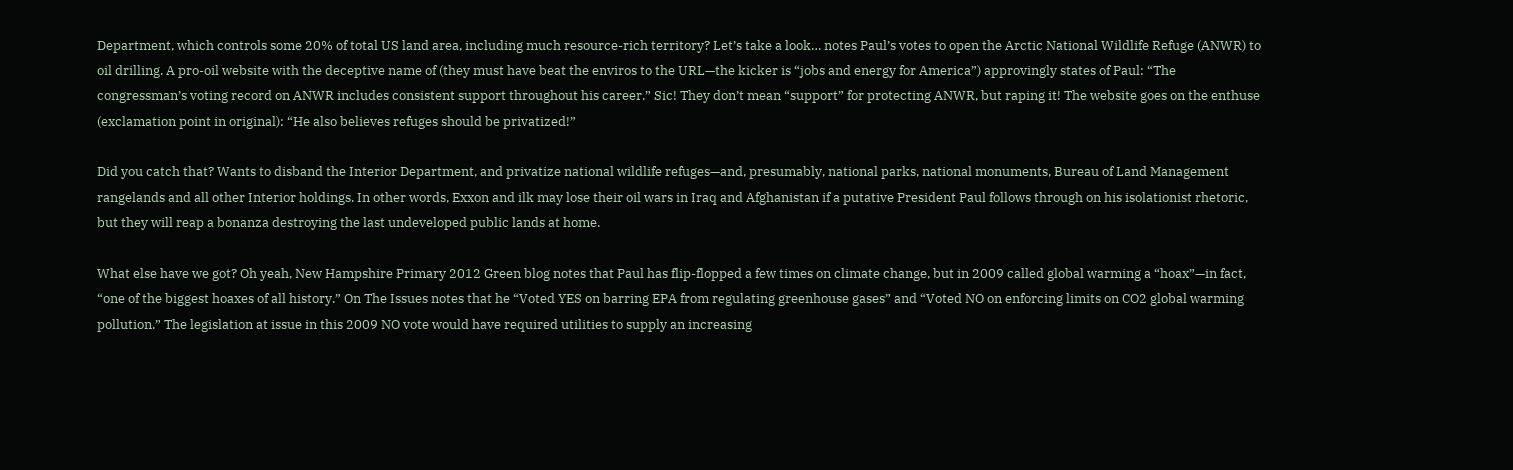Department, which controls some 20% of total US land area, including much resource-rich territory? Let’s take a look… notes Paul’s votes to open the Arctic National Wildlife Refuge (ANWR) to oil drilling. A pro-oil website with the deceptive name of (they must have beat the enviros to the URL—the kicker is “jobs and energy for America”) approvingly states of Paul: “The congressman’s voting record on ANWR includes consistent support throughout his career.” Sic! They don’t mean “support” for protecting ANWR, but raping it! The website goes on the enthuse (exclamation point in original): “He also believes refuges should be privatized!”

Did you catch that? Wants to disband the Interior Department, and privatize national wildlife refuges—and, presumably, national parks, national monuments, Bureau of Land Management rangelands and all other Interior holdings. In other words, Exxon and ilk may lose their oil wars in Iraq and Afghanistan if a putative President Paul follows through on his isolationist rhetoric, but they will reap a bonanza destroying the last undeveloped public lands at home.

What else have we got? Oh yeah, New Hampshire Primary 2012 Green blog notes that Paul has flip-flopped a few times on climate change, but in 2009 called global warming a “hoax”—in fact, “one of the biggest hoaxes of all history.” On The Issues notes that he “Voted YES on barring EPA from regulating greenhouse gases” and “Voted NO on enforcing limits on CO2 global warming pollution.” The legislation at issue in this 2009 NO vote would have required utilities to supply an increasing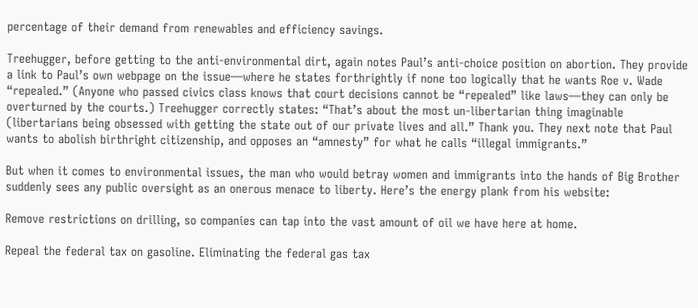percentage of their demand from renewables and efficiency savings.

Treehugger, before getting to the anti-environmental dirt, again notes Paul’s anti-choice position on abortion. They provide a link to Paul’s own webpage on the issue—where he states forthrightly if none too logically that he wants Roe v. Wade “repealed.” (Anyone who passed civics class knows that court decisions cannot be “repealed” like laws—they can only be overturned by the courts.) Treehugger correctly states: “That’s about the most un-libertarian thing imaginable (libertarians being obsessed with getting the state out of our private lives and all.” Thank you. They next note that Paul wants to abolish birthright citizenship, and opposes an “amnesty” for what he calls “illegal immigrants.”

But when it comes to environmental issues, the man who would betray women and immigrants into the hands of Big Brother suddenly sees any public oversight as an onerous menace to liberty. Here’s the energy plank from his website:

Remove restrictions on drilling, so companies can tap into the vast amount of oil we have here at home.

Repeal the federal tax on gasoline. Eliminating the federal gas tax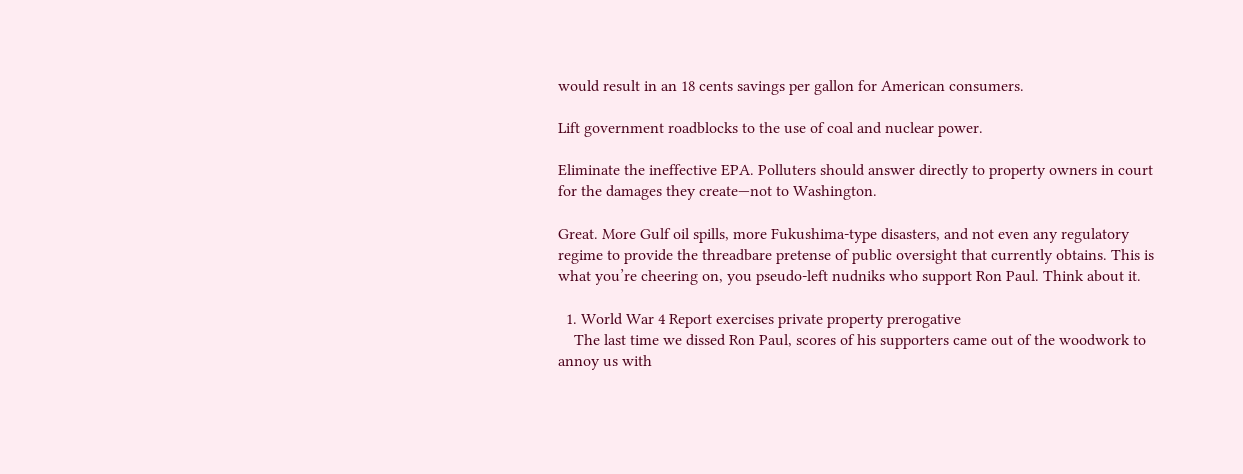would result in an 18 cents savings per gallon for American consumers.

Lift government roadblocks to the use of coal and nuclear power.

Eliminate the ineffective EPA. Polluters should answer directly to property owners in court for the damages they create—not to Washington.

Great. More Gulf oil spills, more Fukushima-type disasters, and not even any regulatory regime to provide the threadbare pretense of public oversight that currently obtains. This is what you’re cheering on, you pseudo-left nudniks who support Ron Paul. Think about it.

  1. World War 4 Report exercises private property prerogative
    The last time we dissed Ron Paul, scores of his supporters came out of the woodwork to annoy us with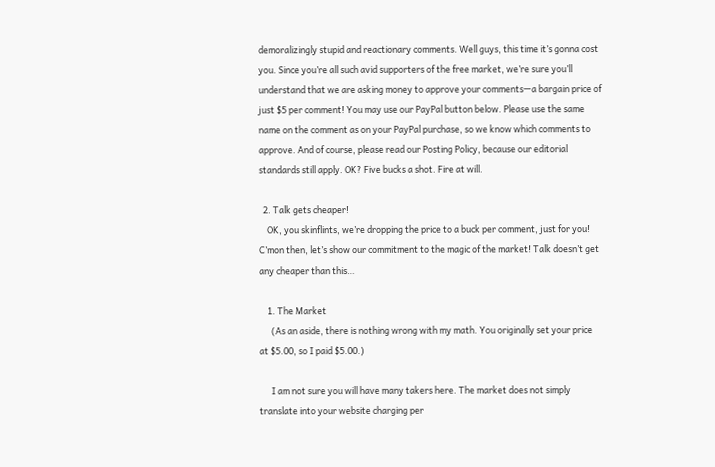demoralizingly stupid and reactionary comments. Well guys, this time it’s gonna cost you. Since you’re all such avid supporters of the free market, we’re sure you’ll understand that we are asking money to approve your comments—a bargain price of just $5 per comment! You may use our PayPal button below. Please use the same name on the comment as on your PayPal purchase, so we know which comments to approve. And of course, please read our Posting Policy, because our editorial standards still apply. OK? Five bucks a shot. Fire at will.

  2. Talk gets cheaper!
    OK, you skinflints, we’re dropping the price to a buck per comment, just for you! C’mon then, let’s show our commitment to the magic of the market! Talk doesn’t get any cheaper than this…

    1. The Market
      (As an aside, there is nothing wrong with my math. You originally set your price at $5.00, so I paid $5.00.)

      I am not sure you will have many takers here. The market does not simply translate into your website charging per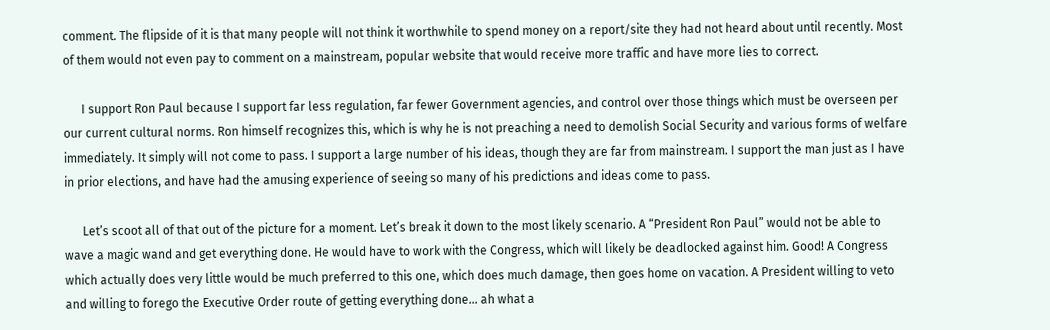comment. The flipside of it is that many people will not think it worthwhile to spend money on a report/site they had not heard about until recently. Most of them would not even pay to comment on a mainstream, popular website that would receive more traffic and have more lies to correct.

      I support Ron Paul because I support far less regulation, far fewer Government agencies, and control over those things which must be overseen per our current cultural norms. Ron himself recognizes this, which is why he is not preaching a need to demolish Social Security and various forms of welfare immediately. It simply will not come to pass. I support a large number of his ideas, though they are far from mainstream. I support the man just as I have in prior elections, and have had the amusing experience of seeing so many of his predictions and ideas come to pass.

      Let’s scoot all of that out of the picture for a moment. Let’s break it down to the most likely scenario. A “President Ron Paul” would not be able to wave a magic wand and get everything done. He would have to work with the Congress, which will likely be deadlocked against him. Good! A Congress which actually does very little would be much preferred to this one, which does much damage, then goes home on vacation. A President willing to veto and willing to forego the Executive Order route of getting everything done… ah what a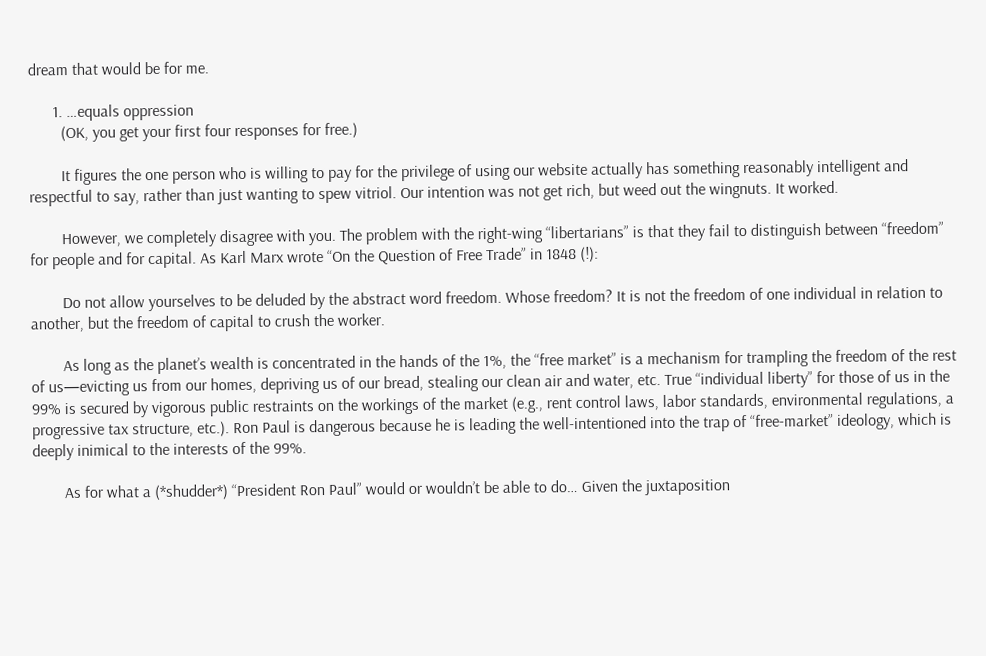dream that would be for me.

      1. …equals oppression
        (OK, you get your first four responses for free.)

        It figures the one person who is willing to pay for the privilege of using our website actually has something reasonably intelligent and respectful to say, rather than just wanting to spew vitriol. Our intention was not get rich, but weed out the wingnuts. It worked.

        However, we completely disagree with you. The problem with the right-wing “libertarians” is that they fail to distinguish between “freedom” for people and for capital. As Karl Marx wrote “On the Question of Free Trade” in 1848 (!):

        Do not allow yourselves to be deluded by the abstract word freedom. Whose freedom? It is not the freedom of one individual in relation to another, but the freedom of capital to crush the worker.

        As long as the planet’s wealth is concentrated in the hands of the 1%, the “free market” is a mechanism for trampling the freedom of the rest of us—evicting us from our homes, depriving us of our bread, stealing our clean air and water, etc. True “individual liberty” for those of us in the 99% is secured by vigorous public restraints on the workings of the market (e.g., rent control laws, labor standards, environmental regulations, a progressive tax structure, etc.). Ron Paul is dangerous because he is leading the well-intentioned into the trap of “free-market” ideology, which is deeply inimical to the interests of the 99%.

        As for what a (*shudder*) “President Ron Paul” would or wouldn’t be able to do… Given the juxtaposition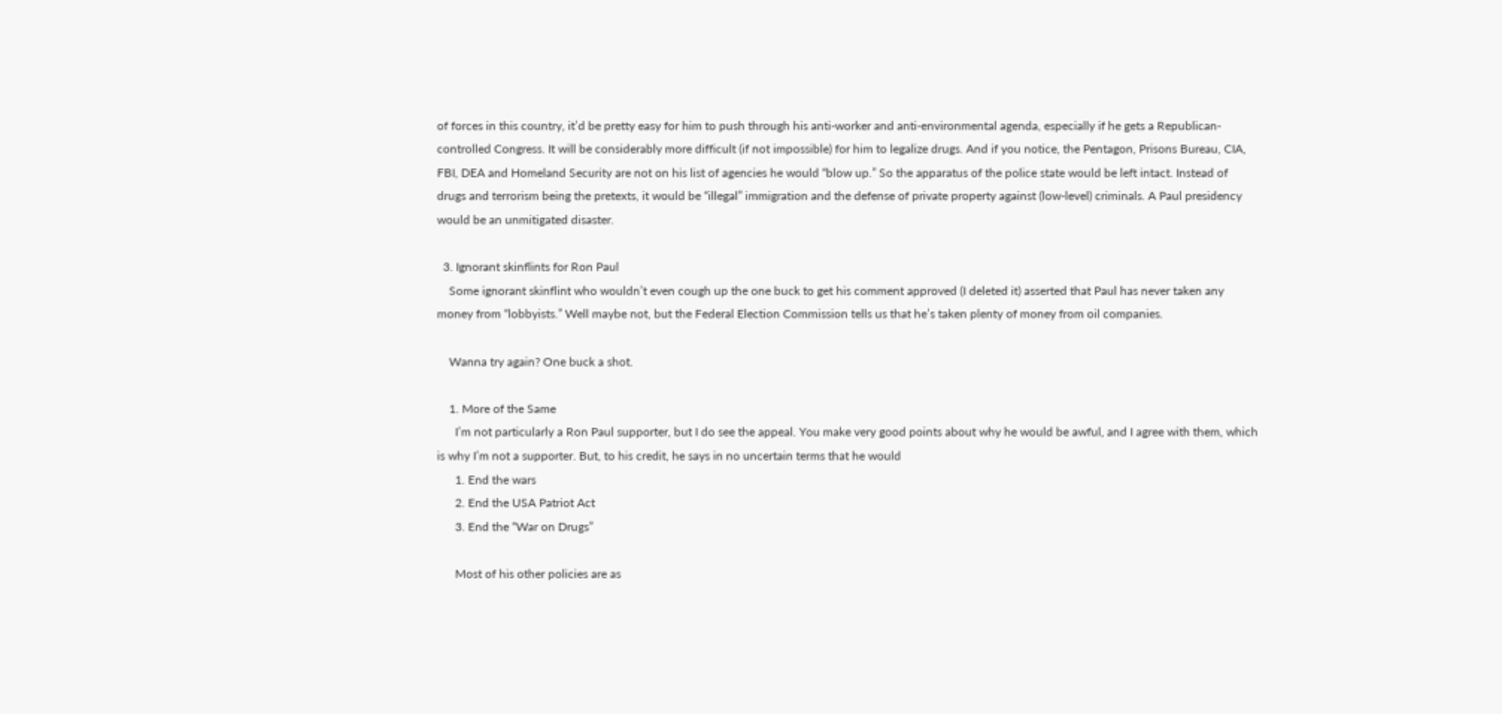of forces in this country, it’d be pretty easy for him to push through his anti-worker and anti-environmental agenda, especially if he gets a Republican-controlled Congress. It will be considerably more difficult (if not impossible) for him to legalize drugs. And if you notice, the Pentagon, Prisons Bureau, CIA, FBI, DEA and Homeland Security are not on his list of agencies he would “blow up.” So the apparatus of the police state would be left intact. Instead of drugs and terrorism being the pretexts, it would be “illegal” immigration and the defense of private property against (low-level) criminals. A Paul presidency would be an unmitigated disaster.

  3. Ignorant skinflints for Ron Paul
    Some ignorant skinflint who wouldn’t even cough up the one buck to get his comment approved (I deleted it) asserted that Paul has never taken any money from “lobbyists.” Well maybe not, but the Federal Election Commission tells us that he’s taken plenty of money from oil companies.

    Wanna try again? One buck a shot.

    1. More of the Same
      I’m not particularly a Ron Paul supporter, but I do see the appeal. You make very good points about why he would be awful, and I agree with them, which is why I’m not a supporter. But, to his credit, he says in no uncertain terms that he would
      1. End the wars
      2. End the USA Patriot Act
      3. End the “War on Drugs”

      Most of his other policies are as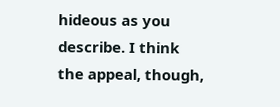hideous as you describe. I think the appeal, though,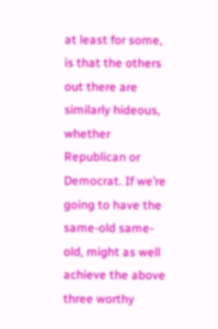at least for some, is that the others out there are similarly hideous, whether Republican or Democrat. If we’re going to have the same-old same-old, might as well achieve the above three worthy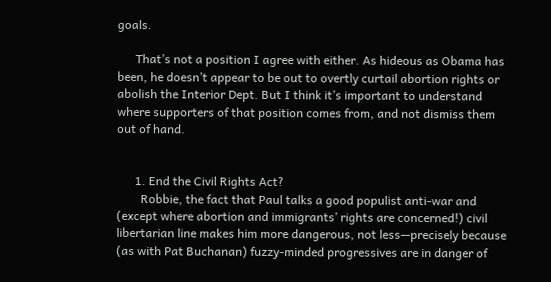goals.

      That’s not a position I agree with either. As hideous as Obama has been, he doesn’t appear to be out to overtly curtail abortion rights or abolish the Interior Dept. But I think it’s important to understand where supporters of that position comes from, and not dismiss them out of hand.


      1. End the Civil Rights Act?
        Robbie, the fact that Paul talks a good populist anti-war and (except where abortion and immigrants’ rights are concerned!) civil libertarian line makes him more dangerous, not less—precisely because (as with Pat Buchanan) fuzzy-minded progressives are in danger of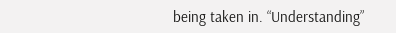being taken in. “Understanding”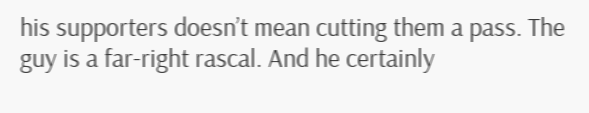his supporters doesn’t mean cutting them a pass. The guy is a far-right rascal. And he certainly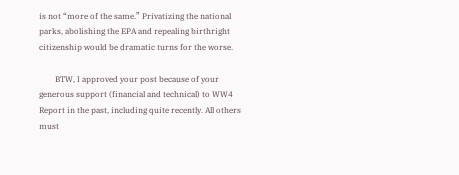is not “more of the same.” Privatizing the national parks, abolishing the EPA and repealing birthright citizenship would be dramatic turns for the worse.

        BTW, I approved your post because of your generous support (financial and technical) to WW4 Report in the past, including quite recently. All others must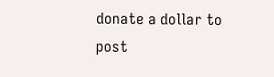donate a dollar to post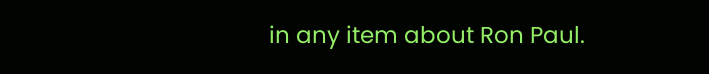in any item about Ron Paul.